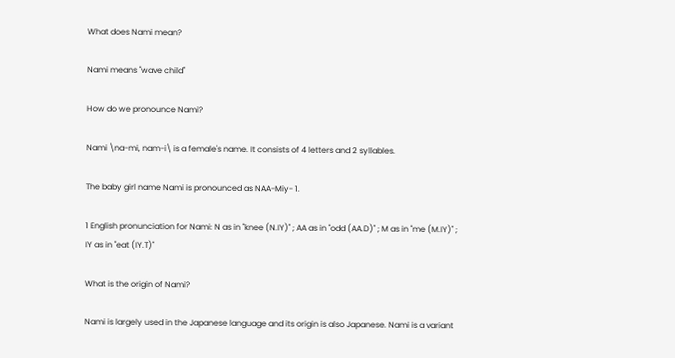What does Nami mean?

Nami means "wave child"

How do we pronounce Nami?

Nami \na-mi, nam-i\ is a female's name. It consists of 4 letters and 2 syllables.

The baby girl name Nami is pronounced as NAA-Miy- 1.

1 English pronunciation for Nami: N as in "knee (N.IY)" ; AA as in "odd (AA.D)" ; M as in "me (M.IY)" ; IY as in "eat (IY.T)"

What is the origin of Nami?

Nami is largely used in the Japanese language and its origin is also Japanese. Nami is a variant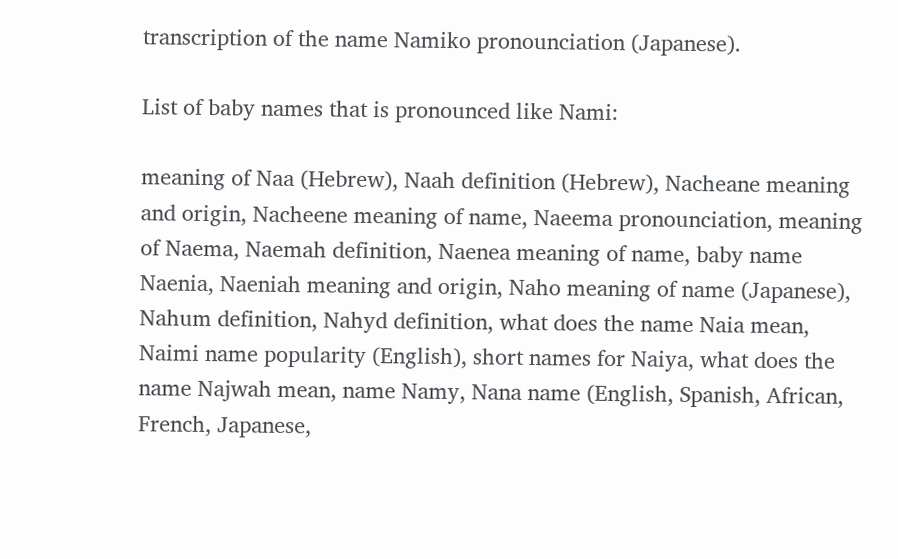transcription of the name Namiko pronounciation (Japanese).

List of baby names that is pronounced like Nami:

meaning of Naa (Hebrew), Naah definition (Hebrew), Nacheane meaning and origin, Nacheene meaning of name, Naeema pronounciation, meaning of Naema, Naemah definition, Naenea meaning of name, baby name Naenia, Naeniah meaning and origin, Naho meaning of name (Japanese), Nahum definition, Nahyd definition, what does the name Naia mean, Naimi name popularity (English), short names for Naiya, what does the name Najwah mean, name Namy, Nana name (English, Spanish, African, French, Japanese,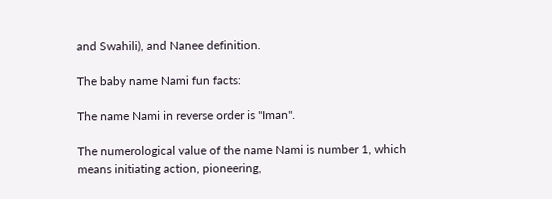and Swahili), and Nanee definition.

The baby name Nami fun facts:

The name Nami in reverse order is "Iman".

The numerological value of the name Nami is number 1, which means initiating action, pioneering,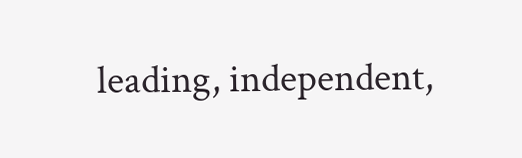leading, independent,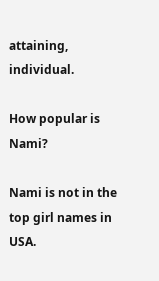attaining, individual.

How popular is Nami?

Nami is not in the top girl names in USA.